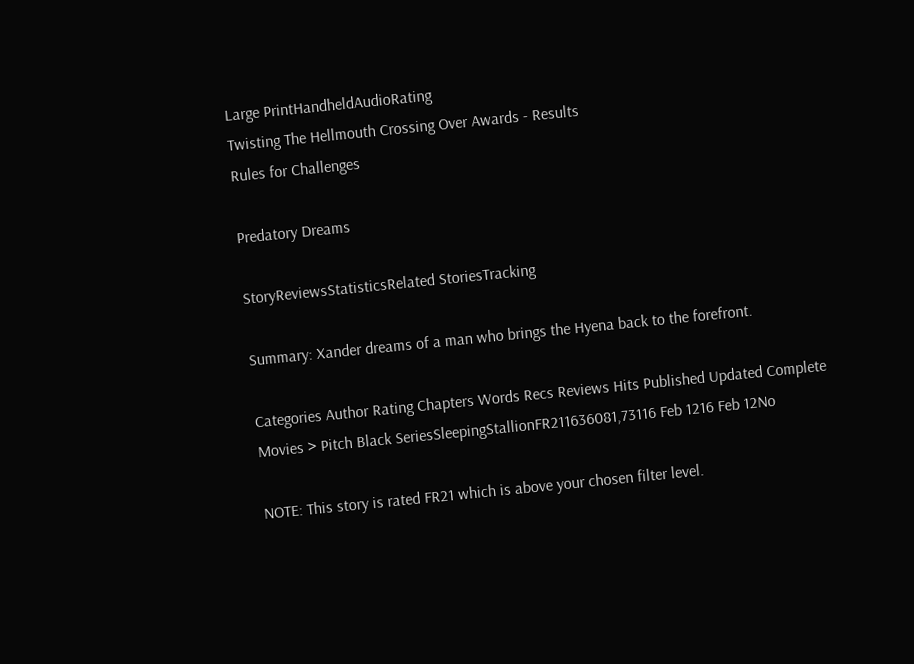Large PrintHandheldAudioRating
Twisting The Hellmouth Crossing Over Awards - Results
Rules for Challenges

Predatory Dreams

StoryReviewsStatisticsRelated StoriesTracking

Summary: Xander dreams of a man who brings the Hyena back to the forefront.

Categories Author Rating Chapters Words Recs Reviews Hits Published Updated Complete
Movies > Pitch Black SeriesSleepingStallionFR211636081,73116 Feb 1216 Feb 12No

NOTE: This story is rated FR21 which is above your chosen filter level.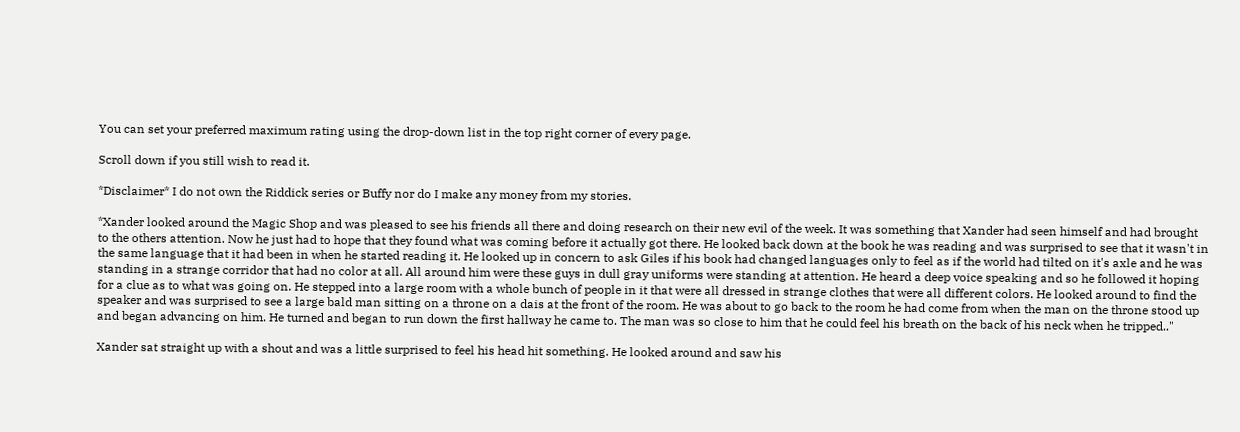You can set your preferred maximum rating using the drop-down list in the top right corner of every page.

Scroll down if you still wish to read it.

*Disclaimer* I do not own the Riddick series or Buffy nor do I make any money from my stories.

*Xander looked around the Magic Shop and was pleased to see his friends all there and doing research on their new evil of the week. It was something that Xander had seen himself and had brought to the others attention. Now he just had to hope that they found what was coming before it actually got there. He looked back down at the book he was reading and was surprised to see that it wasn't in the same language that it had been in when he started reading it. He looked up in concern to ask Giles if his book had changed languages only to feel as if the world had tilted on it's axle and he was standing in a strange corridor that had no color at all. All around him were these guys in dull gray uniforms were standing at attention. He heard a deep voice speaking and so he followed it hoping for a clue as to what was going on. He stepped into a large room with a whole bunch of people in it that were all dressed in strange clothes that were all different colors. He looked around to find the speaker and was surprised to see a large bald man sitting on a throne on a dais at the front of the room. He was about to go back to the room he had come from when the man on the throne stood up and began advancing on him. He turned and began to run down the first hallway he came to. The man was so close to him that he could feel his breath on the back of his neck when he tripped.."

Xander sat straight up with a shout and was a little surprised to feel his head hit something. He looked around and saw his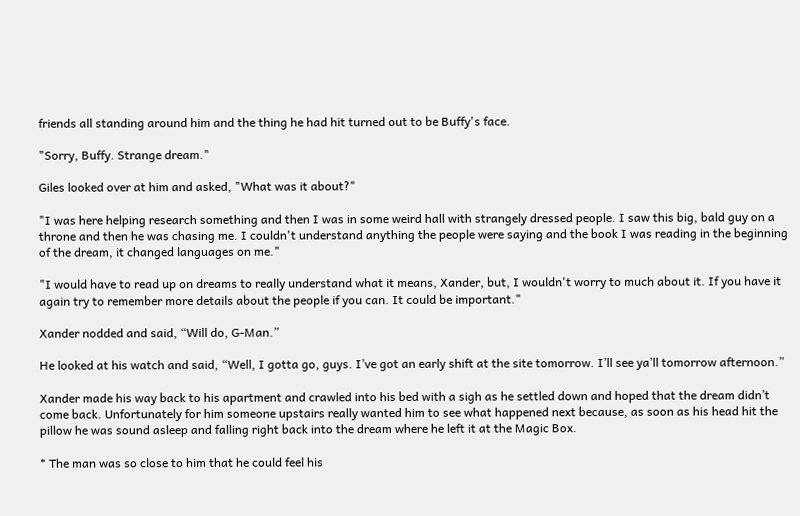friends all standing around him and the thing he had hit turned out to be Buffy's face.

"Sorry, Buffy. Strange dream."

Giles looked over at him and asked, "What was it about?"

"I was here helping research something and then I was in some weird hall with strangely dressed people. I saw this big, bald guy on a throne and then he was chasing me. I couldn't understand anything the people were saying and the book I was reading in the beginning of the dream, it changed languages on me."

"I would have to read up on dreams to really understand what it means, Xander, but, I wouldn't worry to much about it. If you have it again try to remember more details about the people if you can. It could be important."

Xander nodded and said, “Will do, G-Man.”

He looked at his watch and said, “Well, I gotta go, guys. I’ve got an early shift at the site tomorrow. I’ll see ya’ll tomorrow afternoon.”

Xander made his way back to his apartment and crawled into his bed with a sigh as he settled down and hoped that the dream didn’t come back. Unfortunately for him someone upstairs really wanted him to see what happened next because, as soon as his head hit the pillow he was sound asleep and falling right back into the dream where he left it at the Magic Box.

* The man was so close to him that he could feel his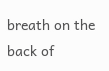breath on the back of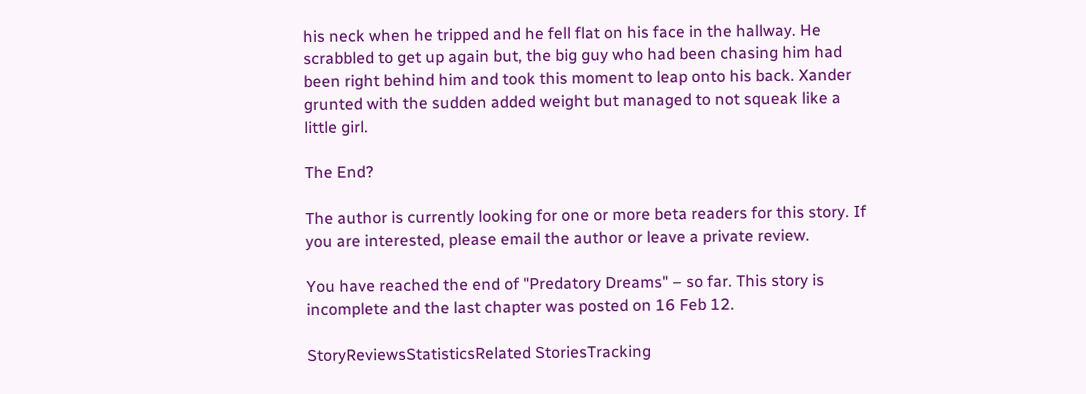his neck when he tripped and he fell flat on his face in the hallway. He scrabbled to get up again but, the big guy who had been chasing him had been right behind him and took this moment to leap onto his back. Xander grunted with the sudden added weight but managed to not squeak like a little girl.

The End?

The author is currently looking for one or more beta readers for this story. If you are interested, please email the author or leave a private review.

You have reached the end of "Predatory Dreams" – so far. This story is incomplete and the last chapter was posted on 16 Feb 12.

StoryReviewsStatisticsRelated StoriesTracking